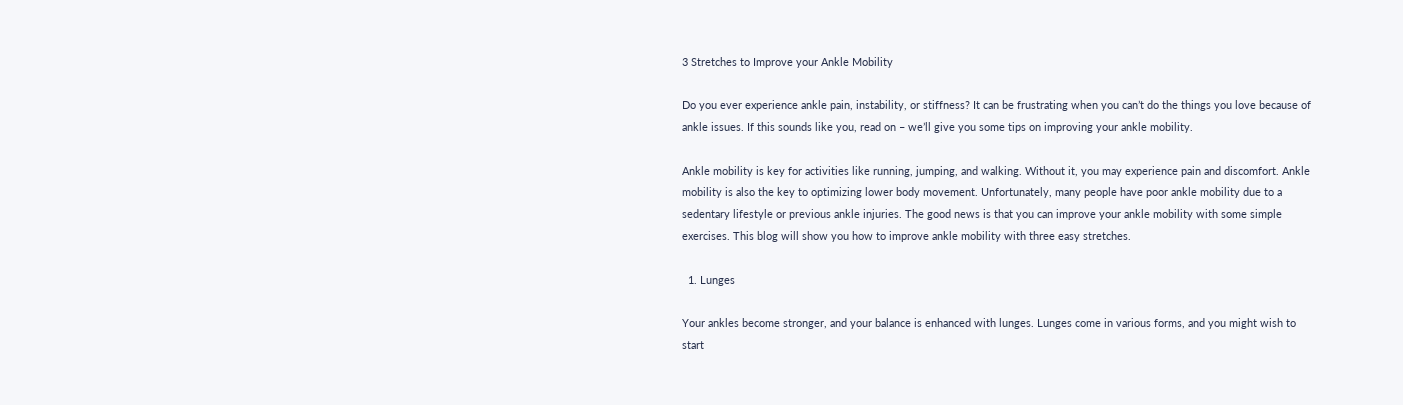3 Stretches to Improve your Ankle Mobility

Do you ever experience ankle pain, instability, or stiffness? It can be frustrating when you can’t do the things you love because of ankle issues. If this sounds like you, read on – we’ll give you some tips on improving your ankle mobility.

Ankle mobility is key for activities like running, jumping, and walking. Without it, you may experience pain and discomfort. Ankle mobility is also the key to optimizing lower body movement. Unfortunately, many people have poor ankle mobility due to a sedentary lifestyle or previous ankle injuries. The good news is that you can improve your ankle mobility with some simple exercises. This blog will show you how to improve ankle mobility with three easy stretches.

  1. Lunges

Your ankles become stronger, and your balance is enhanced with lunges. Lunges come in various forms, and you might wish to start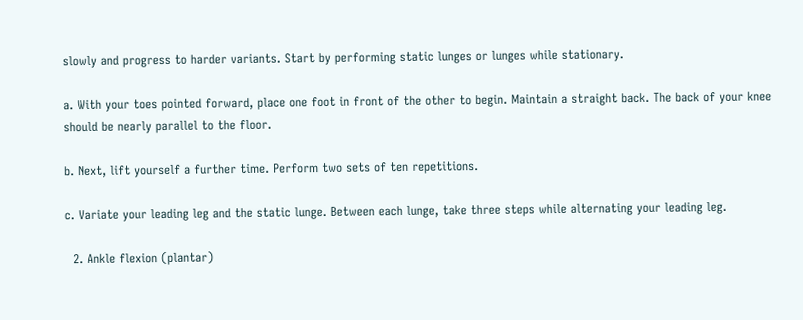slowly and progress to harder variants. Start by performing static lunges or lunges while stationary.

a. With your toes pointed forward, place one foot in front of the other to begin. Maintain a straight back. The back of your knee should be nearly parallel to the floor.

b. Next, lift yourself a further time. Perform two sets of ten repetitions.

c. Variate your leading leg and the static lunge. Between each lunge, take three steps while alternating your leading leg.

  2. Ankle flexion (plantar)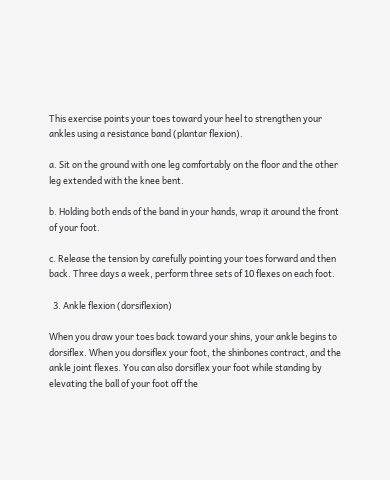This exercise points your toes toward your heel to strengthen your ankles using a resistance band (plantar flexion).

a. Sit on the ground with one leg comfortably on the floor and the other leg extended with the knee bent.

b. Holding both ends of the band in your hands, wrap it around the front of your foot.

c. Release the tension by carefully pointing your toes forward and then back. Three days a week, perform three sets of 10 flexes on each foot.

  3. Ankle flexion (dorsiflexion)

When you draw your toes back toward your shins, your ankle begins to dorsiflex. When you dorsiflex your foot, the shinbones contract, and the ankle joint flexes. You can also dorsiflex your foot while standing by elevating the ball of your foot off the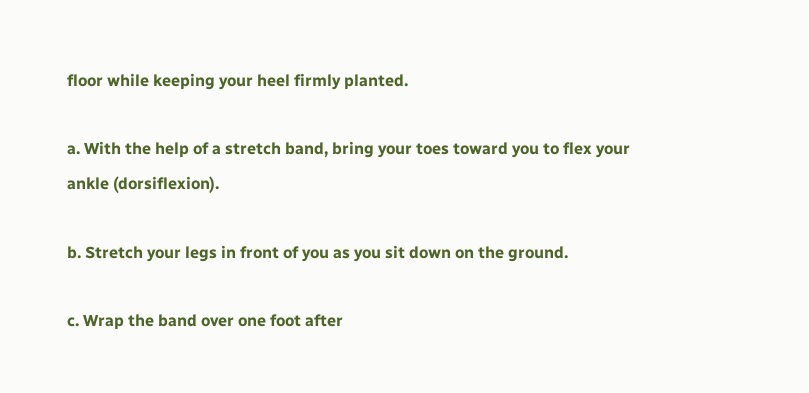floor while keeping your heel firmly planted.

a. With the help of a stretch band, bring your toes toward you to flex your ankle (dorsiflexion).

b. Stretch your legs in front of you as you sit down on the ground.

c. Wrap the band over one foot after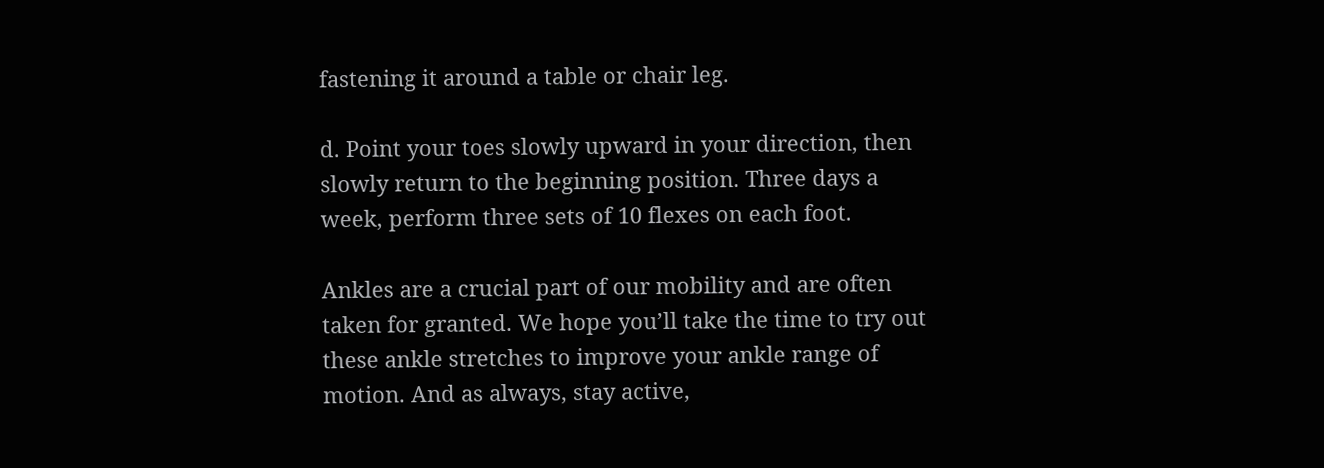fastening it around a table or chair leg.

d. Point your toes slowly upward in your direction, then slowly return to the beginning position. Three days a week, perform three sets of 10 flexes on each foot.

Ankles are a crucial part of our mobility and are often taken for granted. We hope you’ll take the time to try out these ankle stretches to improve your ankle range of motion. And as always, stay active,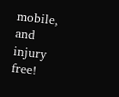mobile, and injury free!